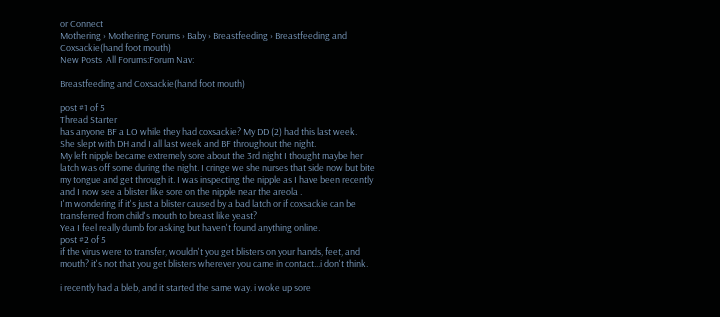or Connect
Mothering › Mothering Forums › Baby › Breastfeeding › Breastfeeding and Coxsackie(hand foot mouth)
New Posts  All Forums:Forum Nav:

Breastfeeding and Coxsackie(hand foot mouth)

post #1 of 5
Thread Starter
has anyone BF a LO while they had coxsackie? My DD (2) had this last week.
She slept with DH and I all last week and BF throughout the night.
My left nipple became extremely sore about the 3rd night I thought maybe her latch was off some during the night. I cringe we she nurses that side now but bite my tongue and get through it. I was inspecting the nipple as I have been recently and I now see a blister like sore on the nipple near the areola .
I'm wondering if it's just a blister caused by a bad latch or if coxsackie can be transferred from child's mouth to breast like yeast?
Yea I feel really dumb for asking but haven't found anything online.
post #2 of 5
if the virus were to transfer, wouldn't you get blisters on your hands, feet, and mouth? it's not that you get blisters wherever you came in contact...i don't think.

i recently had a bleb, and it started the same way. i woke up sore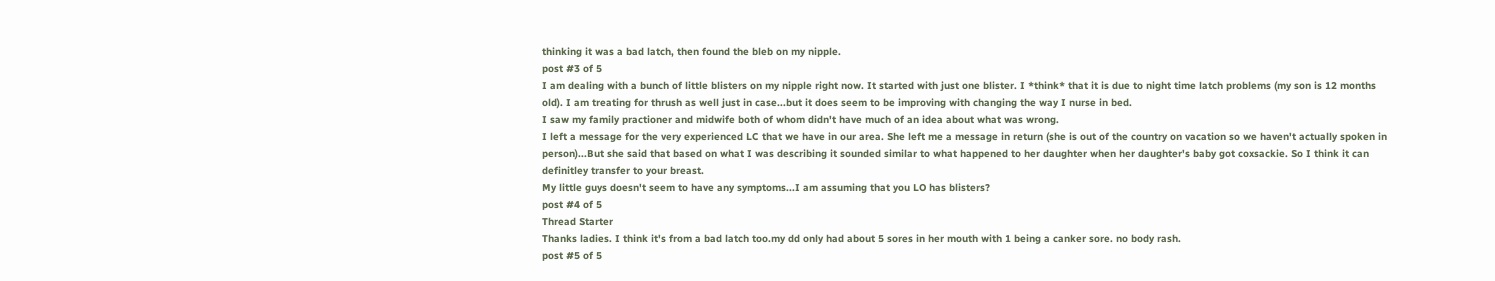thinking it was a bad latch, then found the bleb on my nipple.
post #3 of 5
I am dealing with a bunch of little blisters on my nipple right now. It started with just one blister. I *think* that it is due to night time latch problems (my son is 12 months old). I am treating for thrush as well just in case...but it does seem to be improving with changing the way I nurse in bed.
I saw my family practioner and midwife both of whom didn't have much of an idea about what was wrong.
I left a message for the very experienced LC that we have in our area. She left me a message in return (she is out of the country on vacation so we haven't actually spoken in person)...But she said that based on what I was describing it sounded similar to what happened to her daughter when her daughter's baby got coxsackie. So I think it can definitley transfer to your breast.
My little guys doesn't seem to have any symptoms...I am assuming that you LO has blisters?
post #4 of 5
Thread Starter
Thanks ladies. I think it's from a bad latch too.my dd only had about 5 sores in her mouth with 1 being a canker sore. no body rash.
post #5 of 5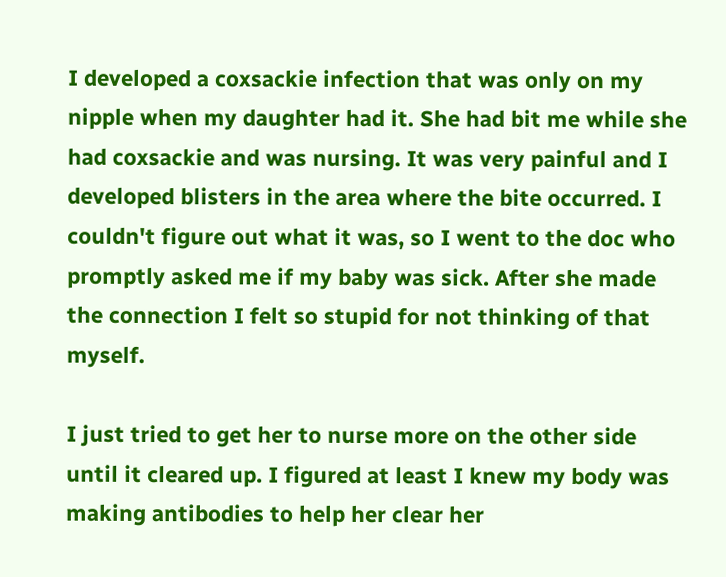I developed a coxsackie infection that was only on my nipple when my daughter had it. She had bit me while she had coxsackie and was nursing. It was very painful and I developed blisters in the area where the bite occurred. I couldn't figure out what it was, so I went to the doc who promptly asked me if my baby was sick. After she made the connection I felt so stupid for not thinking of that myself.

I just tried to get her to nurse more on the other side until it cleared up. I figured at least I knew my body was making antibodies to help her clear her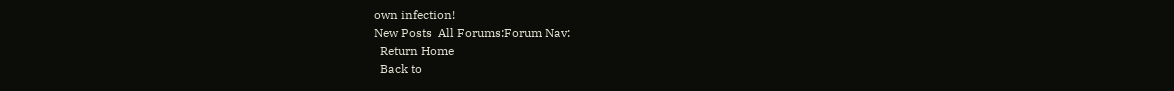own infection!
New Posts  All Forums:Forum Nav:
  Return Home
  Back to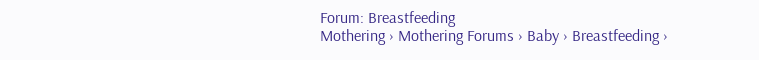Forum: Breastfeeding
Mothering › Mothering Forums › Baby › Breastfeeding ›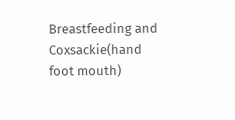Breastfeeding and Coxsackie(hand foot mouth)